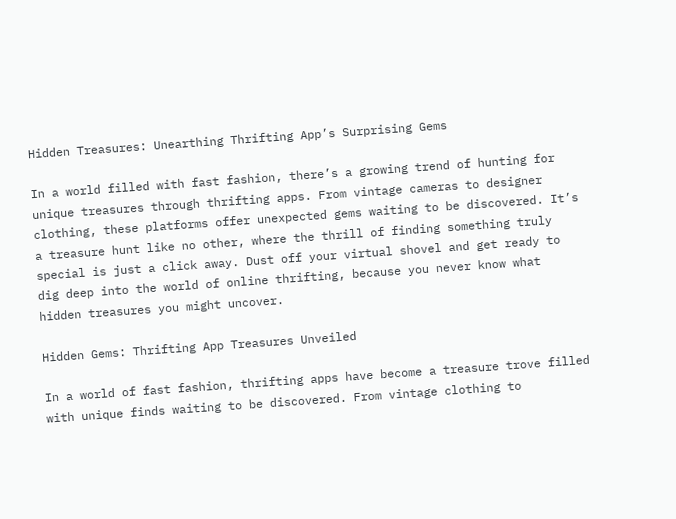Hidden Treasures: Unearthing Thrifting App’s Surprising Gems

In a world filled with fast fashion, there’s a growing trend of hunting for unique treasures through thrifting apps. From vintage cameras to designer clothing, these platforms offer unexpected gems waiting to be discovered. It’s a treasure hunt like no other, where the thrill of finding something truly special is just a click away. Dust off your virtual shovel and get ready to dig deep into the world of online thrifting, because you never know what hidden treasures you might uncover.

Hidden Gems: Thrifting App Treasures Unveiled

In a world of fast fashion, thrifting apps have become a treasure trove filled with unique finds waiting to be discovered. From vintage clothing to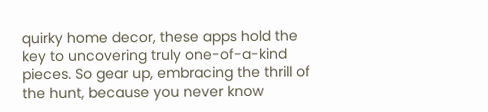quirky home decor, these apps hold the key to uncovering truly one-of-a-kind pieces. So gear up, embracing the thrill of the hunt, because you never know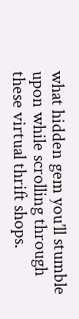what hidden gem you’ll stumble upon while scrolling through these virtual thrift shops.